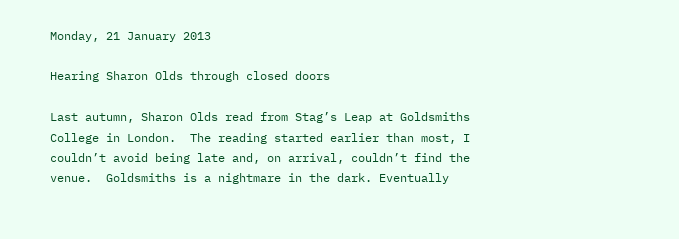Monday, 21 January 2013

Hearing Sharon Olds through closed doors

Last autumn, Sharon Olds read from Stag’s Leap at Goldsmiths College in London.  The reading started earlier than most, I couldn’t avoid being late and, on arrival, couldn’t find the venue.  Goldsmiths is a nightmare in the dark. Eventually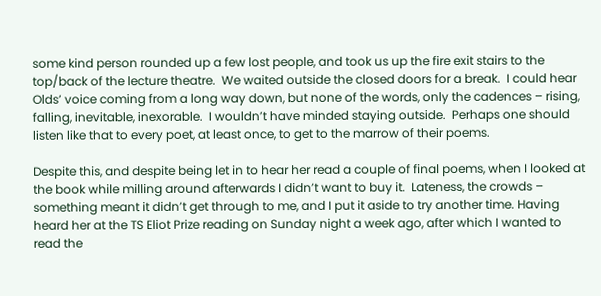some kind person rounded up a few lost people, and took us up the fire exit stairs to the top/back of the lecture theatre.  We waited outside the closed doors for a break.  I could hear Olds’ voice coming from a long way down, but none of the words, only the cadences – rising, falling, inevitable, inexorable.  I wouldn’t have minded staying outside.  Perhaps one should listen like that to every poet, at least once, to get to the marrow of their poems.

Despite this, and despite being let in to hear her read a couple of final poems, when I looked at the book while milling around afterwards I didn’t want to buy it.  Lateness, the crowds – something meant it didn’t get through to me, and I put it aside to try another time. Having heard her at the TS Eliot Prize reading on Sunday night a week ago, after which I wanted to read the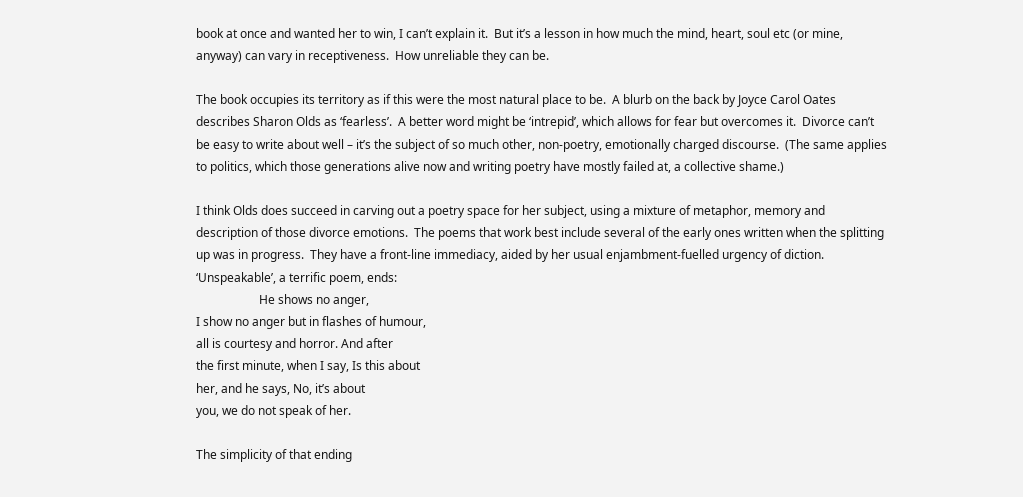book at once and wanted her to win, I can’t explain it.  But it’s a lesson in how much the mind, heart, soul etc (or mine, anyway) can vary in receptiveness.  How unreliable they can be.

The book occupies its territory as if this were the most natural place to be.  A blurb on the back by Joyce Carol Oates describes Sharon Olds as ‘fearless’.  A better word might be ‘intrepid’, which allows for fear but overcomes it.  Divorce can’t be easy to write about well – it’s the subject of so much other, non-poetry, emotionally charged discourse.  (The same applies to politics, which those generations alive now and writing poetry have mostly failed at, a collective shame.)

I think Olds does succeed in carving out a poetry space for her subject, using a mixture of metaphor, memory and description of those divorce emotions.  The poems that work best include several of the early ones written when the splitting up was in progress.  They have a front-line immediacy, aided by her usual enjambment-fuelled urgency of diction.  ‘Unspeakable’, a terrific poem, ends:
                     He shows no anger,
I show no anger but in flashes of humour,
all is courtesy and horror. And after
the first minute, when I say, Is this about
her, and he says, No, it’s about
you, we do not speak of her.

The simplicity of that ending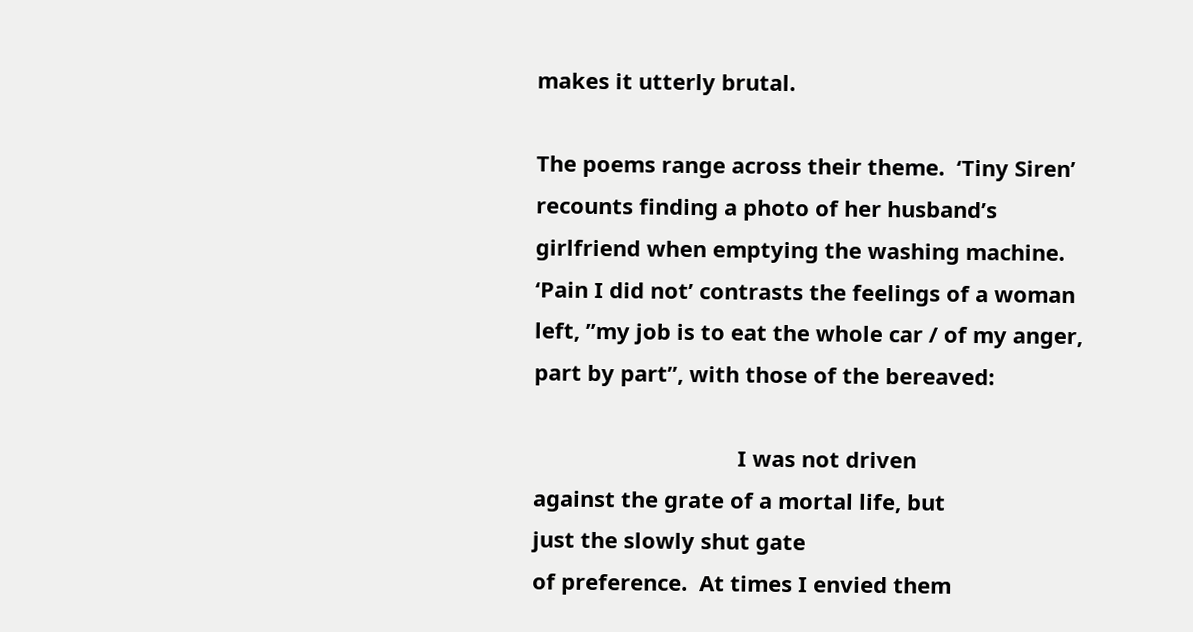makes it utterly brutal.

The poems range across their theme.  ‘Tiny Siren’ recounts finding a photo of her husband’s girlfriend when emptying the washing machine.  ‘Pain I did not’ contrasts the feelings of a woman left, ”my job is to eat the whole car / of my anger, part by part”, with those of the bereaved:

                                  I was not driven
against the grate of a mortal life, but
just the slowly shut gate
of preference.  At times I envied them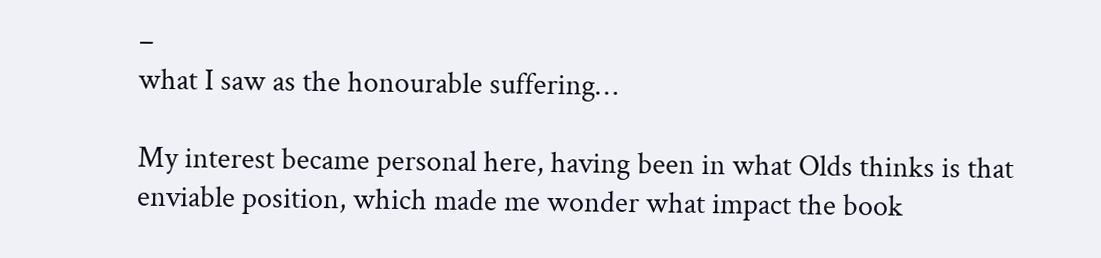–
what I saw as the honourable suffering…

My interest became personal here, having been in what Olds thinks is that enviable position, which made me wonder what impact the book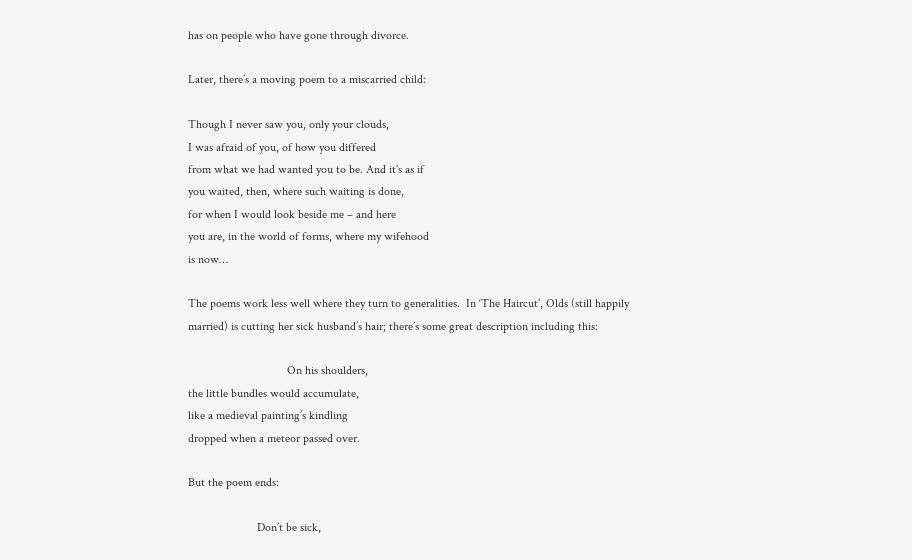has on people who have gone through divorce.

Later, there’s a moving poem to a miscarried child:

Though I never saw you, only your clouds,
I was afraid of you, of how you differed
from what we had wanted you to be. And it’s as if
you waited, then, where such waiting is done,
for when I would look beside me – and here
you are, in the world of forms, where my wifehood
is now…

The poems work less well where they turn to generalities.  In ‘The Haircut’, Olds (still happily married) is cutting her sick husband’s hair; there’s some great description including this:

                                 On his shoulders,
the little bundles would accumulate,
like a medieval painting’s kindling
dropped when a meteor passed over.

But the poem ends:

                       Don’t be sick,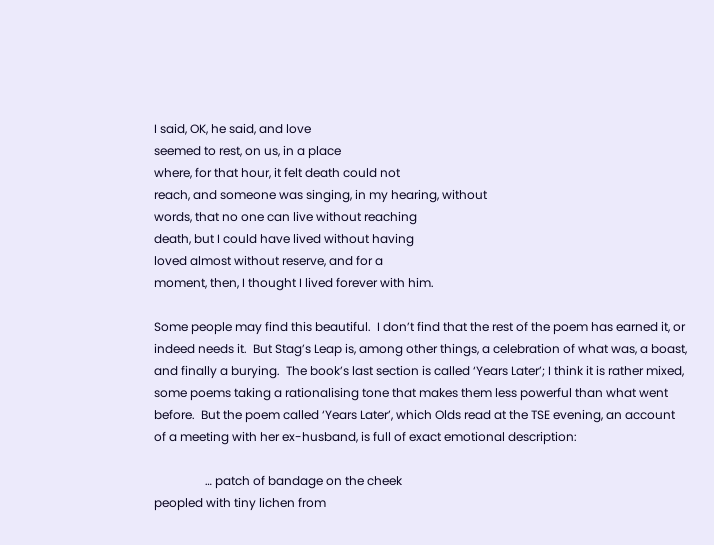I said, OK, he said, and love
seemed to rest, on us, in a place
where, for that hour, it felt death could not
reach, and someone was singing, in my hearing, without
words, that no one can live without reaching
death, but I could have lived without having
loved almost without reserve, and for a
moment, then, I thought I lived forever with him.

Some people may find this beautiful.  I don’t find that the rest of the poem has earned it, or indeed needs it.  But Stag’s Leap is, among other things, a celebration of what was, a boast, and finally a burying.  The book’s last section is called ‘Years Later’; I think it is rather mixed, some poems taking a rationalising tone that makes them less powerful than what went before.  But the poem called ‘Years Later’, which Olds read at the TSE evening, an account of a meeting with her ex-husband, is full of exact emotional description:

                 … patch of bandage on the cheek
peopled with tiny lichen from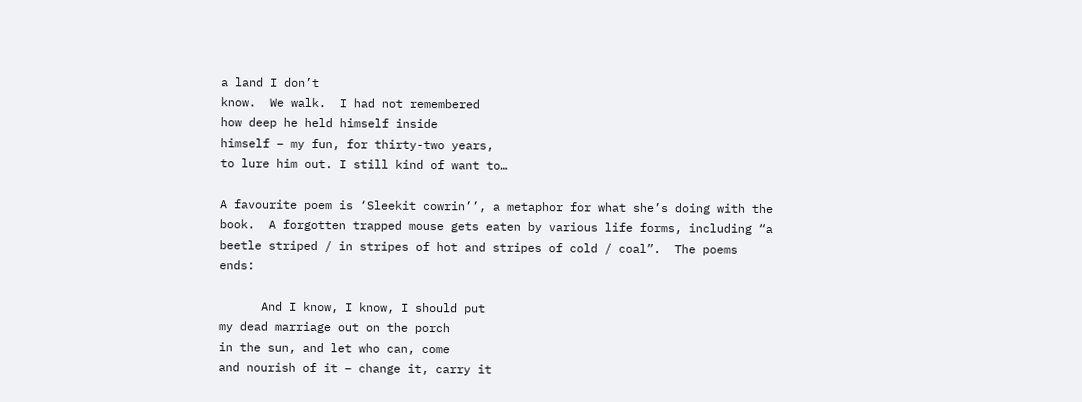a land I don’t
know.  We walk.  I had not remembered
how deep he held himself inside
himself – my fun, for thirty-two years,
to lure him out. I still kind of want to…

A favourite poem is ‘Sleekit cowrin’’, a metaphor for what she’s doing with the book.  A forgotten trapped mouse gets eaten by various life forms, including “a beetle striped / in stripes of hot and stripes of cold / coal”.  The poems ends:

      And I know, I know, I should put
my dead marriage out on the porch
in the sun, and let who can, come
and nourish of it – change it, carry it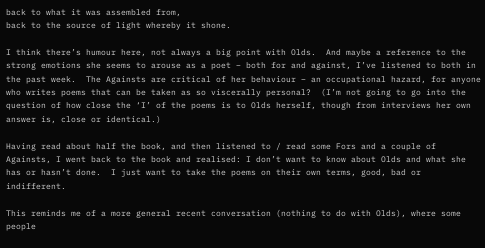back to what it was assembled from,
back to the source of light whereby it shone.

I think there’s humour here, not always a big point with Olds.  And maybe a reference to the strong emotions she seems to arouse as a poet – both for and against, I’ve listened to both in the past week.  The Againsts are critical of her behaviour – an occupational hazard, for anyone who writes poems that can be taken as so viscerally personal?  (I’m not going to go into the question of how close the ‘I’ of the poems is to Olds herself, though from interviews her own answer is, close or identical.)

Having read about half the book, and then listened to / read some Fors and a couple of Againsts, I went back to the book and realised: I don’t want to know about Olds and what she has or hasn’t done.  I just want to take the poems on their own terms, good, bad or indifferent.

This reminds me of a more general recent conversation (nothing to do with Olds), where some people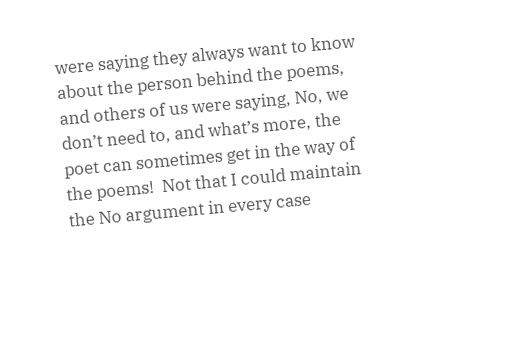were saying they always want to know about the person behind the poems, and others of us were saying, No, we don’t need to, and what’s more, the poet can sometimes get in the way of the poems!  Not that I could maintain the No argument in every case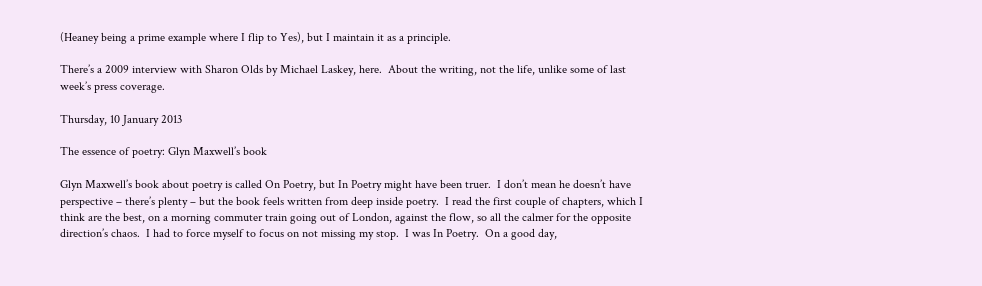(Heaney being a prime example where I flip to Yes), but I maintain it as a principle.

There’s a 2009 interview with Sharon Olds by Michael Laskey, here.  About the writing, not the life, unlike some of last week’s press coverage.

Thursday, 10 January 2013

The essence of poetry: Glyn Maxwell’s book

Glyn Maxwell’s book about poetry is called On Poetry, but In Poetry might have been truer.  I don’t mean he doesn’t have perspective – there’s plenty – but the book feels written from deep inside poetry.  I read the first couple of chapters, which I think are the best, on a morning commuter train going out of London, against the flow, so all the calmer for the opposite direction’s chaos.  I had to force myself to focus on not missing my stop.  I was In Poetry.  On a good day,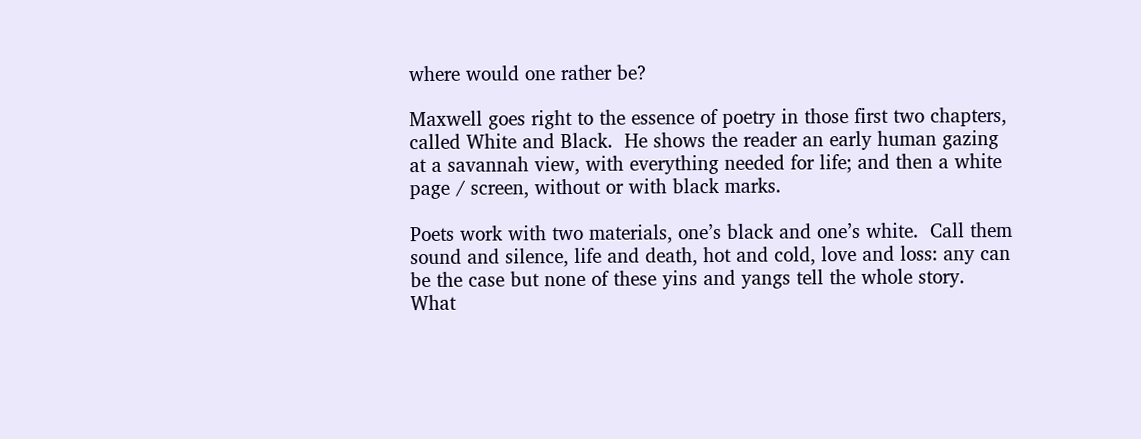where would one rather be?

Maxwell goes right to the essence of poetry in those first two chapters, called White and Black.  He shows the reader an early human gazing at a savannah view, with everything needed for life; and then a white page / screen, without or with black marks.

Poets work with two materials, one’s black and one’s white.  Call them sound and silence, life and death, hot and cold, love and loss: any can be the case but none of these yins and yangs tell the whole story.  What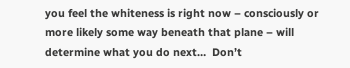you feel the whiteness is right now – consciously or more likely some way beneath that plane – will determine what you do next…  Don’t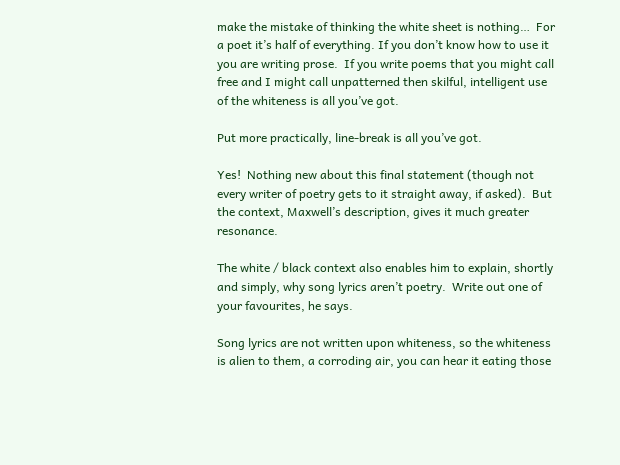make the mistake of thinking the white sheet is nothing…  For a poet it’s half of everything. If you don’t know how to use it you are writing prose.  If you write poems that you might call free and I might call unpatterned then skilful, intelligent use of the whiteness is all you’ve got.

Put more practically, line-break is all you’ve got.

Yes!  Nothing new about this final statement (though not every writer of poetry gets to it straight away, if asked).  But the context, Maxwell’s description, gives it much greater resonance.

The white / black context also enables him to explain, shortly and simply, why song lyrics aren’t poetry.  Write out one of your favourites, he says.

Song lyrics are not written upon whiteness, so the whiteness is alien to them, a corroding air, you can hear it eating those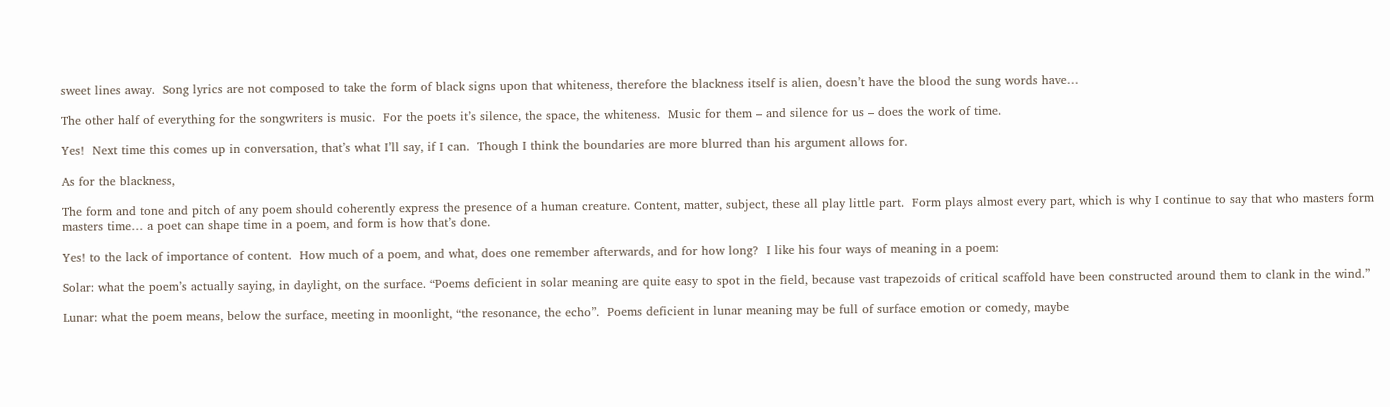sweet lines away.  Song lyrics are not composed to take the form of black signs upon that whiteness, therefore the blackness itself is alien, doesn’t have the blood the sung words have…

The other half of everything for the songwriters is music.  For the poets it’s silence, the space, the whiteness.  Music for them – and silence for us – does the work of time.

Yes!  Next time this comes up in conversation, that’s what I’ll say, if I can.  Though I think the boundaries are more blurred than his argument allows for.

As for the blackness,

The form and tone and pitch of any poem should coherently express the presence of a human creature. Content, matter, subject, these all play little part.  Form plays almost every part, which is why I continue to say that who masters form masters time… a poet can shape time in a poem, and form is how that’s done.

Yes! to the lack of importance of content.  How much of a poem, and what, does one remember afterwards, and for how long?  I like his four ways of meaning in a poem:

Solar: what the poem’s actually saying, in daylight, on the surface. “Poems deficient in solar meaning are quite easy to spot in the field, because vast trapezoids of critical scaffold have been constructed around them to clank in the wind.”

Lunar: what the poem means, below the surface, meeting in moonlight, “the resonance, the echo”.  Poems deficient in lunar meaning may be full of surface emotion or comedy, maybe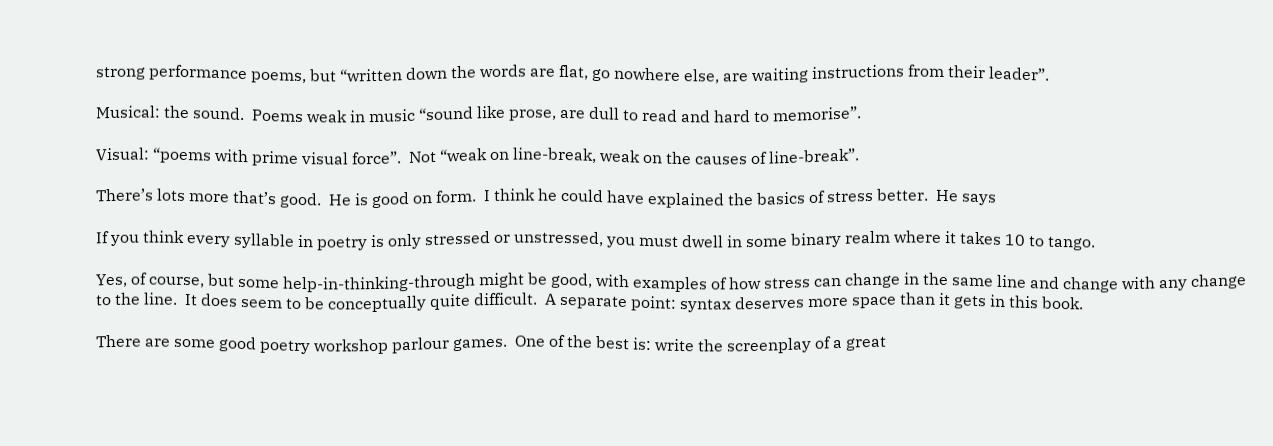strong performance poems, but “written down the words are flat, go nowhere else, are waiting instructions from their leader”.

Musical: the sound.  Poems weak in music “sound like prose, are dull to read and hard to memorise”.

Visual: “poems with prime visual force”.  Not “weak on line-break, weak on the causes of line-break”.

There’s lots more that’s good.  He is good on form.  I think he could have explained the basics of stress better.  He says

If you think every syllable in poetry is only stressed or unstressed, you must dwell in some binary realm where it takes 10 to tango.

Yes, of course, but some help-in-thinking-through might be good, with examples of how stress can change in the same line and change with any change to the line.  It does seem to be conceptually quite difficult.  A separate point: syntax deserves more space than it gets in this book.

There are some good poetry workshop parlour games.  One of the best is: write the screenplay of a great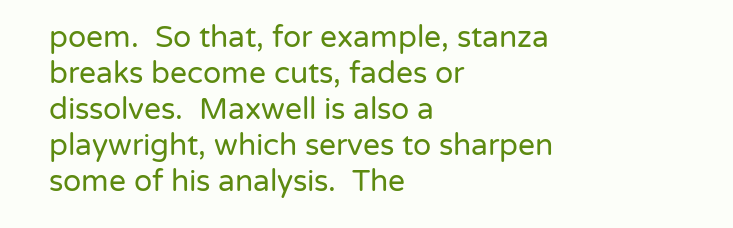poem.  So that, for example, stanza breaks become cuts, fades or dissolves.  Maxwell is also a playwright, which serves to sharpen some of his analysis.  The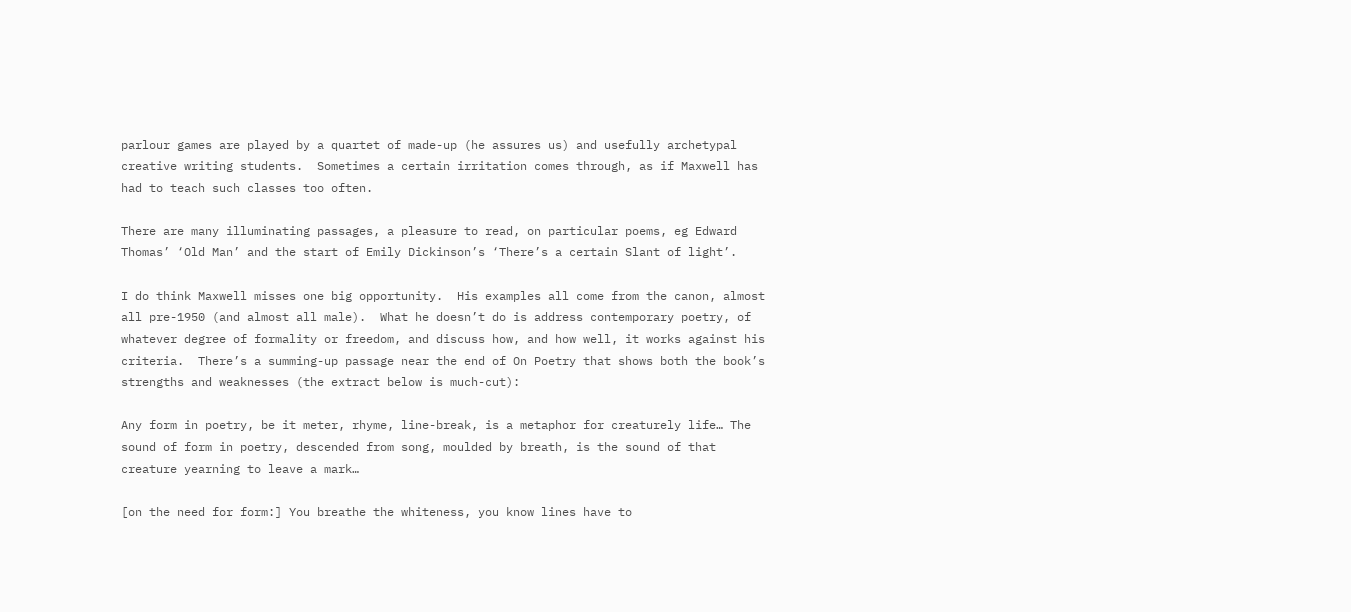parlour games are played by a quartet of made-up (he assures us) and usefully archetypal creative writing students.  Sometimes a certain irritation comes through, as if Maxwell has had to teach such classes too often.

There are many illuminating passages, a pleasure to read, on particular poems, eg Edward Thomas’ ‘Old Man’ and the start of Emily Dickinson’s ‘There’s a certain Slant of light’.

I do think Maxwell misses one big opportunity.  His examples all come from the canon, almost all pre-1950 (and almost all male).  What he doesn’t do is address contemporary poetry, of whatever degree of formality or freedom, and discuss how, and how well, it works against his criteria.  There’s a summing-up passage near the end of On Poetry that shows both the book’s strengths and weaknesses (the extract below is much-cut):

Any form in poetry, be it meter, rhyme, line-break, is a metaphor for creaturely life… The sound of form in poetry, descended from song, moulded by breath, is the sound of that creature yearning to leave a mark…

[on the need for form:] You breathe the whiteness, you know lines have to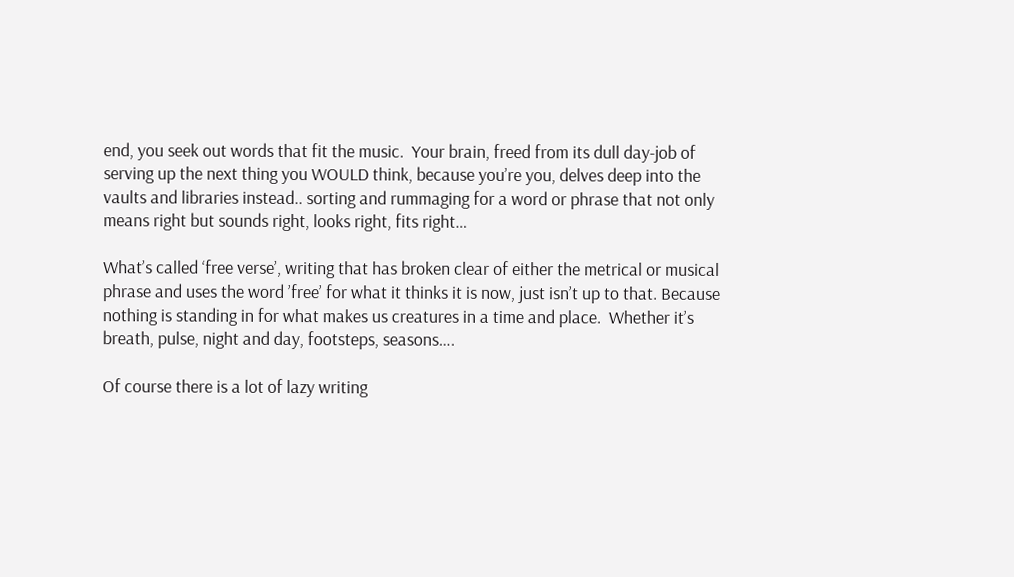end, you seek out words that fit the music.  Your brain, freed from its dull day-job of serving up the next thing you WOULD think, because you’re you, delves deep into the vaults and libraries instead.. sorting and rummaging for a word or phrase that not only means right but sounds right, looks right, fits right…

What’s called ‘free verse’, writing that has broken clear of either the metrical or musical phrase and uses the word ’free’ for what it thinks it is now, just isn’t up to that. Because nothing is standing in for what makes us creatures in a time and place.  Whether it’s breath, pulse, night and day, footsteps, seasons….

Of course there is a lot of lazy writing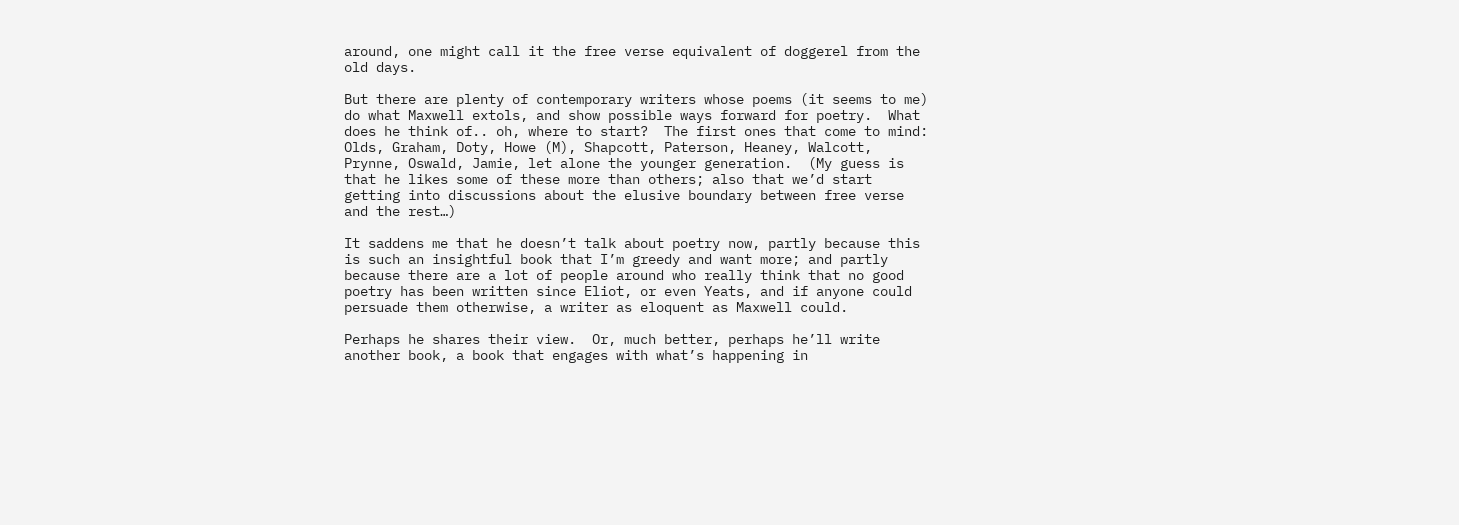around, one might call it the free verse equivalent of doggerel from the old days.

But there are plenty of contemporary writers whose poems (it seems to me) do what Maxwell extols, and show possible ways forward for poetry.  What does he think of.. oh, where to start?  The first ones that come to mind: Olds, Graham, Doty, Howe (M), Shapcott, Paterson, Heaney, Walcott, Prynne, Oswald, Jamie, let alone the younger generation.  (My guess is that he likes some of these more than others; also that we’d start getting into discussions about the elusive boundary between free verse and the rest…)

It saddens me that he doesn’t talk about poetry now, partly because this is such an insightful book that I’m greedy and want more; and partly because there are a lot of people around who really think that no good poetry has been written since Eliot, or even Yeats, and if anyone could persuade them otherwise, a writer as eloquent as Maxwell could.

Perhaps he shares their view.  Or, much better, perhaps he’ll write another book, a book that engages with what’s happening in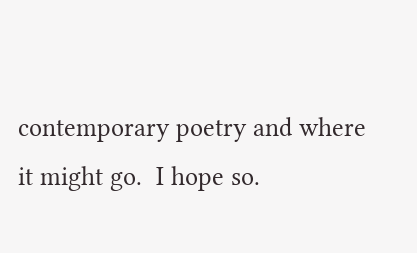contemporary poetry and where it might go.  I hope so.